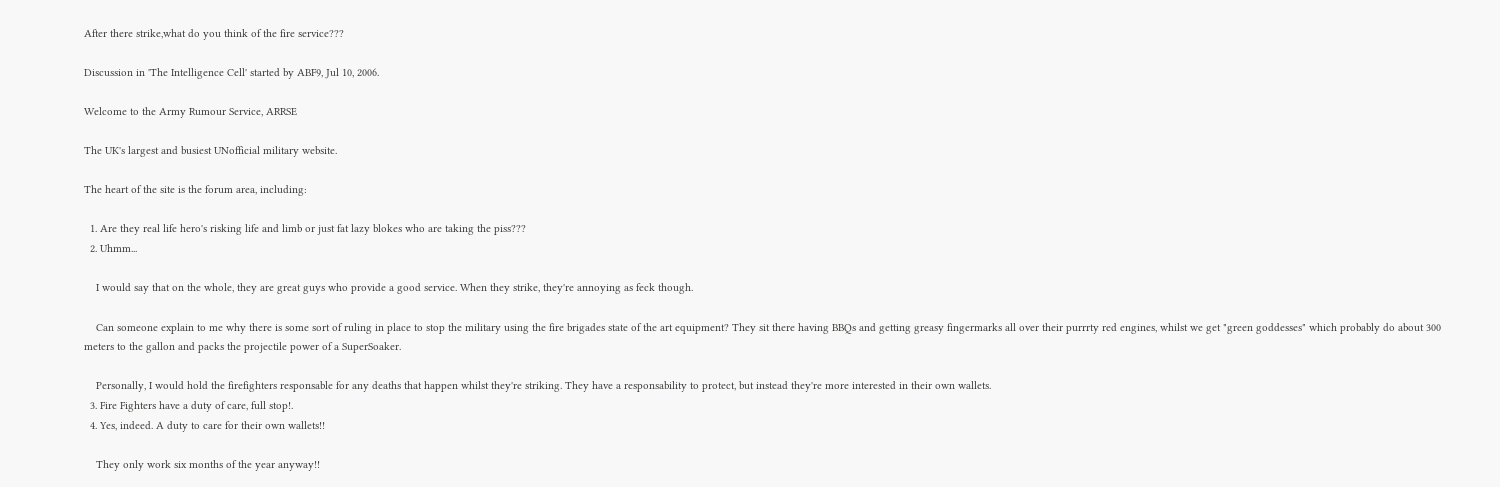After there strike,what do you think of the fire service???

Discussion in 'The Intelligence Cell' started by ABF9, Jul 10, 2006.

Welcome to the Army Rumour Service, ARRSE

The UK's largest and busiest UNofficial military website.

The heart of the site is the forum area, including:

  1. Are they real life hero's risking life and limb or just fat lazy blokes who are taking the piss???
  2. Uhmm...

    I would say that on the whole, they are great guys who provide a good service. When they strike, they're annoying as feck though.

    Can someone explain to me why there is some sort of ruling in place to stop the military using the fire brigades state of the art equipment? They sit there having BBQs and getting greasy fingermarks all over their purrrty red engines, whilst we get "green goddesses" which probably do about 300 meters to the gallon and packs the projectile power of a SuperSoaker.

    Personally, I would hold the firefighters responsable for any deaths that happen whilst they're striking. They have a responsability to protect, but instead they're more interested in their own wallets.
  3. Fire Fighters have a duty of care, full stop!.
  4. Yes, indeed. A duty to care for their own wallets!!

    They only work six months of the year anyway!!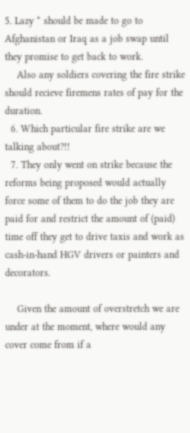5. Lazy * should be made to go to Afghanistan or Iraq as a job swap until they promise to get back to work.
    Also any soldiers covering the fire strike should recieve firemens rates of pay for the duration.
  6. Which particular fire strike are we talking about?!!
  7. They only went on strike because the reforms being proposed would actually force some of them to do the job they are paid for and restrict the amount of (paid) time off they get to drive taxis and work as cash-in-hand HGV drivers or painters and decorators.

    Given the amount of overstretch we are under at the moment, where would any cover come from if a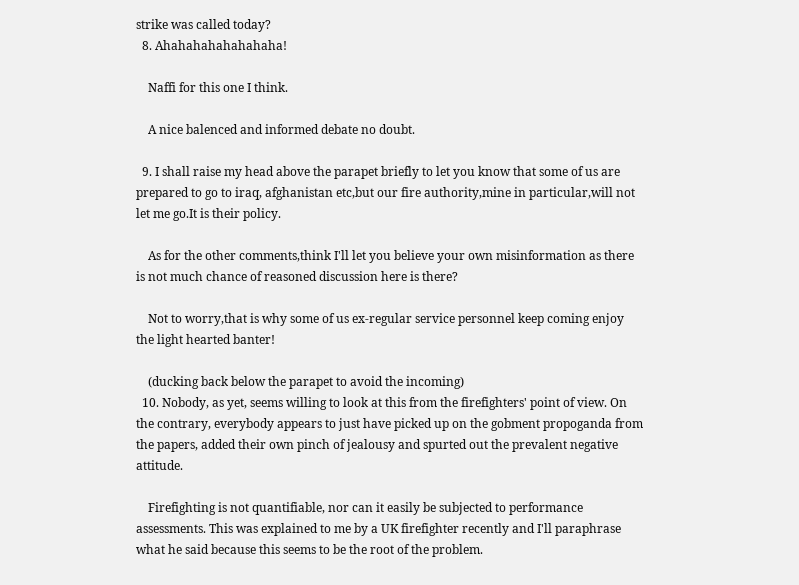strike was called today?
  8. Ahahahahahahahaha!

    Naffi for this one I think.

    A nice balenced and informed debate no doubt.

  9. I shall raise my head above the parapet briefly to let you know that some of us are prepared to go to iraq, afghanistan etc,but our fire authority,mine in particular,will not let me go.It is their policy.

    As for the other comments,think I'll let you believe your own misinformation as there is not much chance of reasoned discussion here is there?

    Not to worry,that is why some of us ex-regular service personnel keep coming enjoy the light hearted banter!

    (ducking back below the parapet to avoid the incoming)
  10. Nobody, as yet, seems willing to look at this from the firefighters' point of view. On the contrary, everybody appears to just have picked up on the gobment propoganda from the papers, added their own pinch of jealousy and spurted out the prevalent negative attitude.

    Firefighting is not quantifiable, nor can it easily be subjected to performance assessments. This was explained to me by a UK firefighter recently and I'll paraphrase what he said because this seems to be the root of the problem.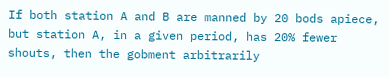If both station A and B are manned by 20 bods apiece, but station A, in a given period, has 20% fewer shouts, then the gobment arbitrarily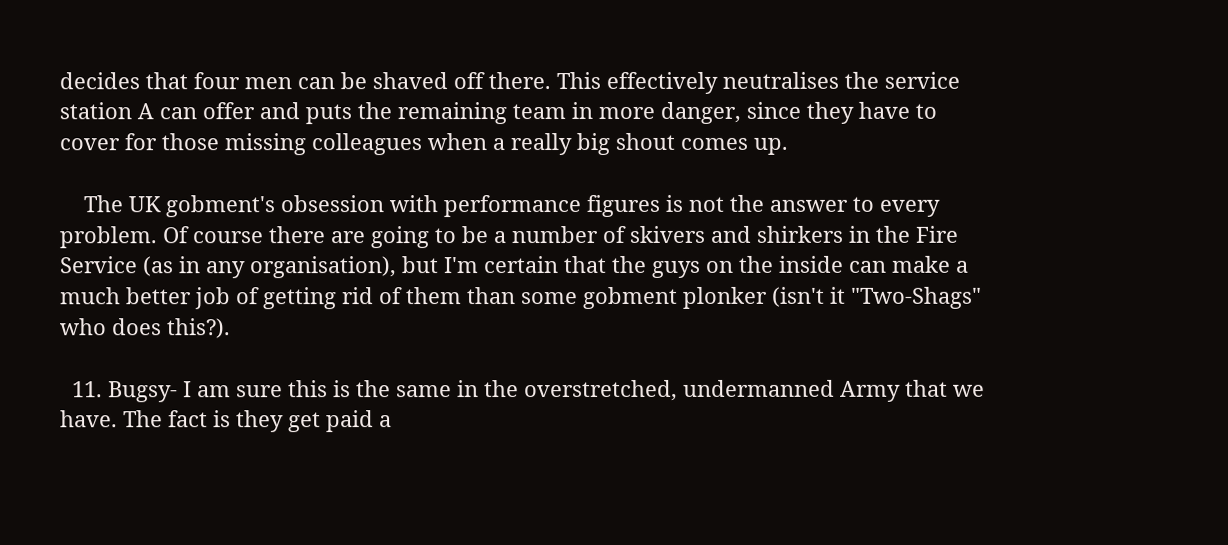decides that four men can be shaved off there. This effectively neutralises the service station A can offer and puts the remaining team in more danger, since they have to cover for those missing colleagues when a really big shout comes up.

    The UK gobment's obsession with performance figures is not the answer to every problem. Of course there are going to be a number of skivers and shirkers in the Fire Service (as in any organisation), but I'm certain that the guys on the inside can make a much better job of getting rid of them than some gobment plonker (isn't it "Two-Shags" who does this?).

  11. Bugsy- I am sure this is the same in the overstretched, undermanned Army that we have. The fact is they get paid a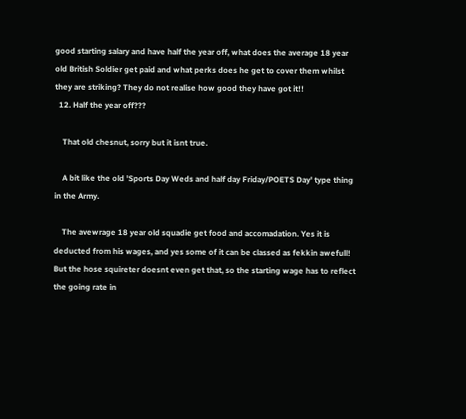good starting salary and have half the year off, what does the average 18 year old British Soldier get paid and what perks does he get to cover them whilst they are striking? They do not realise how good they have got it!!
  12. Half the year off???

    That old chesnut, sorry but it isnt true.

    A bit like the old 'Sports Day Weds and half day Friday/POETS Day' type thing in the Army.

    The avewrage 18 year old squadie get food and accomadation. Yes it is deducted from his wages, and yes some of it can be classed as fekkin awefull! But the hose squireter doesnt even get that, so the starting wage has to reflect the going rate in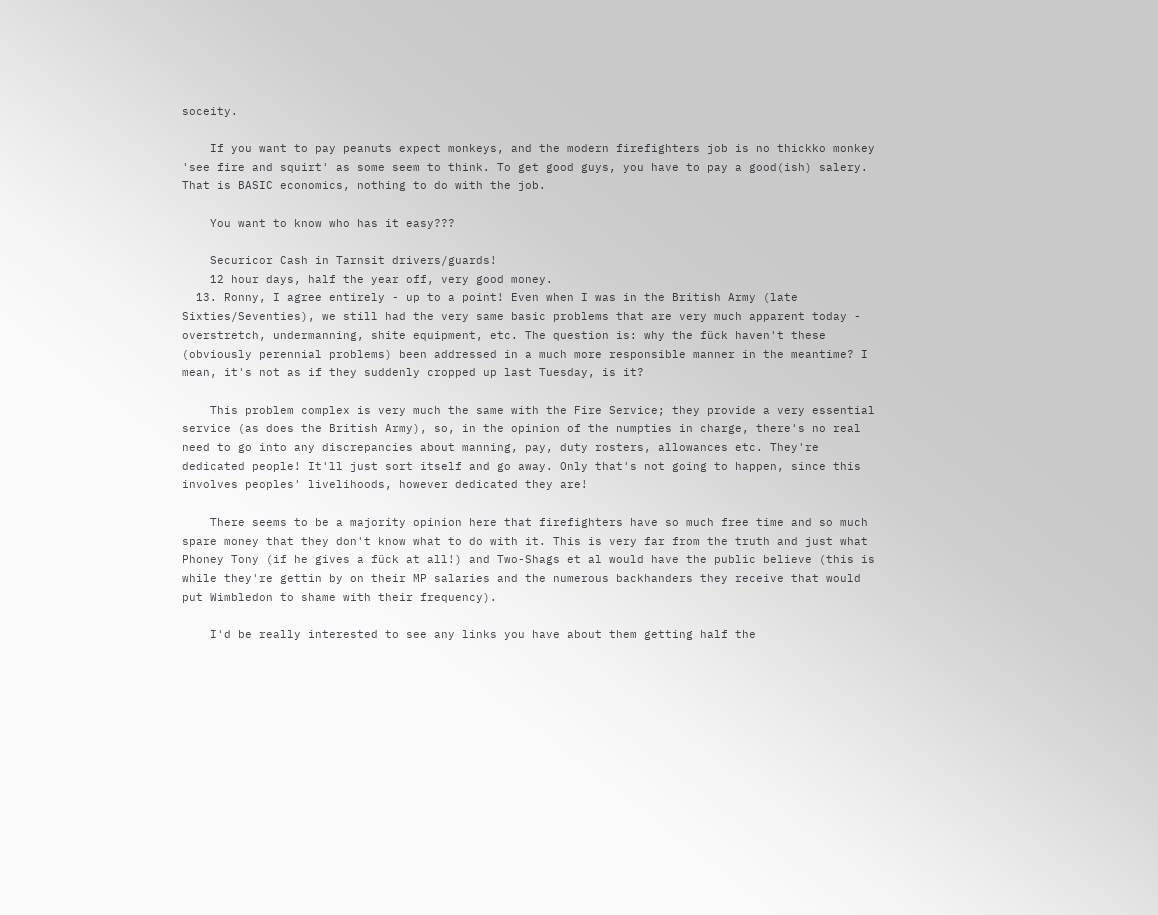soceity.

    If you want to pay peanuts expect monkeys, and the modern firefighters job is no thickko monkey 'see fire and squirt' as some seem to think. To get good guys, you have to pay a good(ish) salery. That is BASIC economics, nothing to do with the job.

    You want to know who has it easy???

    Securicor Cash in Tarnsit drivers/guards!
    12 hour days, half the year off, very good money.
  13. Ronny, I agree entirely - up to a point! Even when I was in the British Army (late Sixties/Seventies), we still had the very same basic problems that are very much apparent today - overstretch, undermanning, shite equipment, etc. The question is: why the fück haven't these (obviously perennial problems) been addressed in a much more responsible manner in the meantime? I mean, it's not as if they suddenly cropped up last Tuesday, is it?

    This problem complex is very much the same with the Fire Service; they provide a very essential service (as does the British Army), so, in the opinion of the numpties in charge, there's no real need to go into any discrepancies about manning, pay, duty rosters, allowances etc. They're dedicated people! It'll just sort itself and go away. Only that's not going to happen, since this involves peoples' livelihoods, however dedicated they are!

    There seems to be a majority opinion here that firefighters have so much free time and so much spare money that they don't know what to do with it. This is very far from the truth and just what Phoney Tony (if he gives a fück at all!) and Two-Shags et al would have the public believe (this is while they're gettin by on their MP salaries and the numerous backhanders they receive that would put Wimbledon to shame with their frequency).

    I'd be really interested to see any links you have about them getting half the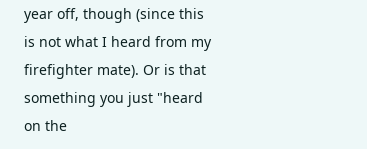year off, though (since this is not what I heard from my firefighter mate). Or is that something you just "heard on the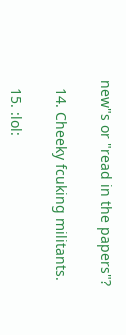new"s or "read in the papers"?

  14. Cheeky fcuking militants.

  15. :lol: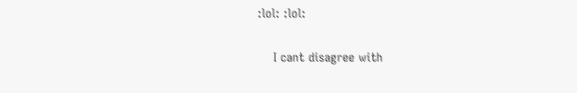:lol: :lol:

    I cant disagree with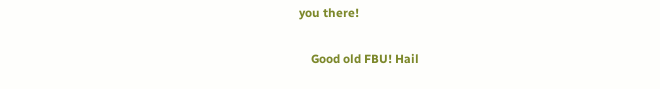you there!

    Good old FBU! Hail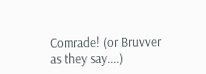Comrade! (or Bruvver as they say....)